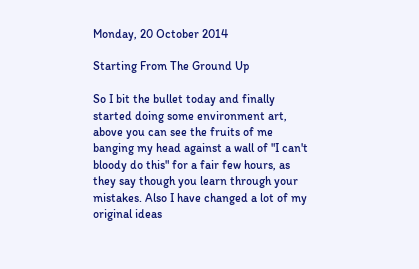Monday, 20 October 2014

Starting From The Ground Up

So I bit the bullet today and finally started doing some environment art, above you can see the fruits of me banging my head against a wall of "I can't bloody do this" for a fair few hours, as they say though you learn through your mistakes. Also I have changed a lot of my original ideas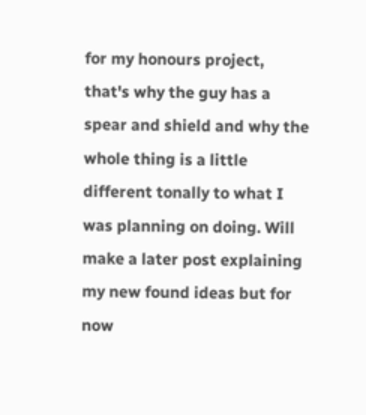for my honours project, that's why the guy has a spear and shield and why the whole thing is a little different tonally to what I was planning on doing. Will make a later post explaining my new found ideas but for now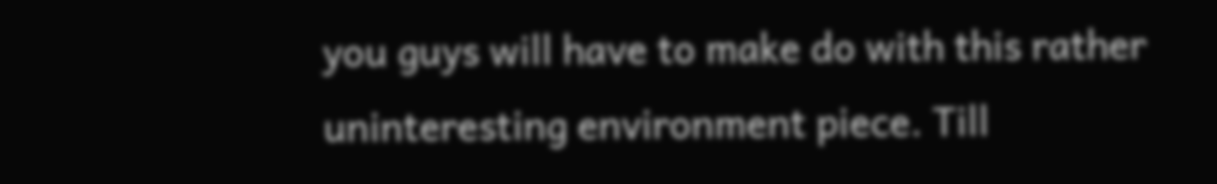you guys will have to make do with this rather uninteresting environment piece. Till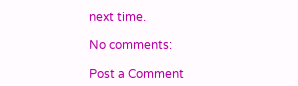next time.

No comments:

Post a Comment